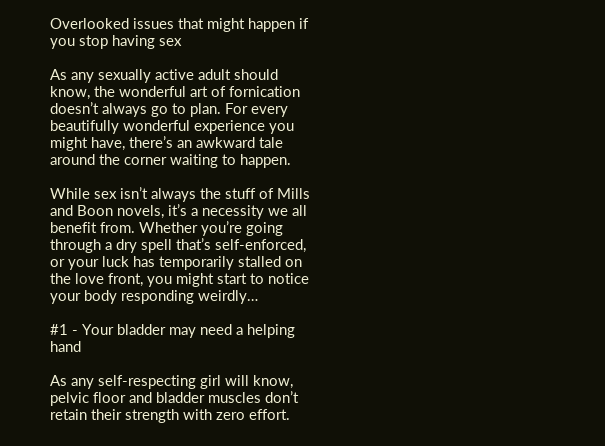Overlooked issues that might happen if you stop having sex

As any sexually active adult should know, the wonderful art of fornication doesn’t always go to plan. For every beautifully wonderful experience you might have, there’s an awkward tale around the corner waiting to happen.

While sex isn’t always the stuff of Mills and Boon novels, it’s a necessity we all benefit from. Whether you’re going through a dry spell that’s self-enforced, or your luck has temporarily stalled on the love front, you might start to notice your body responding weirdly…

#1 - Your bladder may need a helping hand

As any self-respecting girl will know, pelvic floor and bladder muscles don’t retain their strength with zero effort.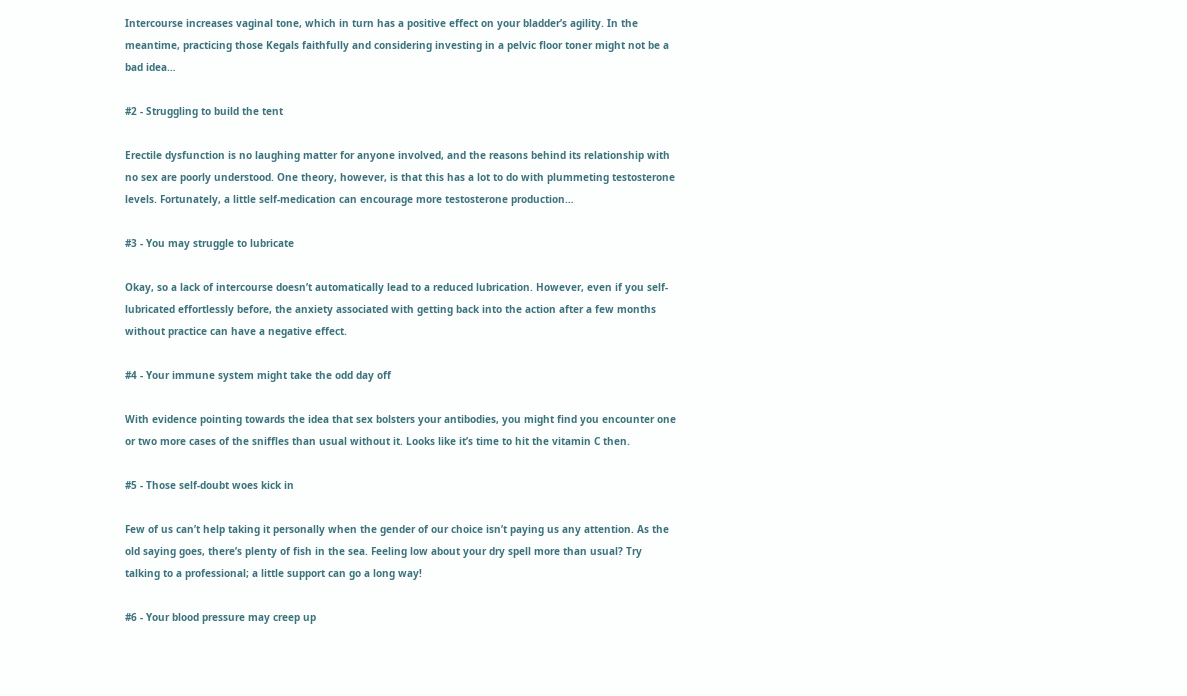Intercourse increases vaginal tone, which in turn has a positive effect on your bladder’s agility. In the meantime, practicing those Kegals faithfully and considering investing in a pelvic floor toner might not be a bad idea…

#2 - Struggling to build the tent

Erectile dysfunction is no laughing matter for anyone involved, and the reasons behind its relationship with no sex are poorly understood. One theory, however, is that this has a lot to do with plummeting testosterone levels. Fortunately, a little self-medication can encourage more testosterone production…

#3 - You may struggle to lubricate

Okay, so a lack of intercourse doesn’t automatically lead to a reduced lubrication. However, even if you self-lubricated effortlessly before, the anxiety associated with getting back into the action after a few months without practice can have a negative effect.

#4 - Your immune system might take the odd day off

With evidence pointing towards the idea that sex bolsters your antibodies, you might find you encounter one or two more cases of the sniffles than usual without it. Looks like it’s time to hit the vitamin C then.

#5 - Those self-doubt woes kick in

Few of us can’t help taking it personally when the gender of our choice isn’t paying us any attention. As the old saying goes, there’s plenty of fish in the sea. Feeling low about your dry spell more than usual? Try talking to a professional; a little support can go a long way!

#6 - Your blood pressure may creep up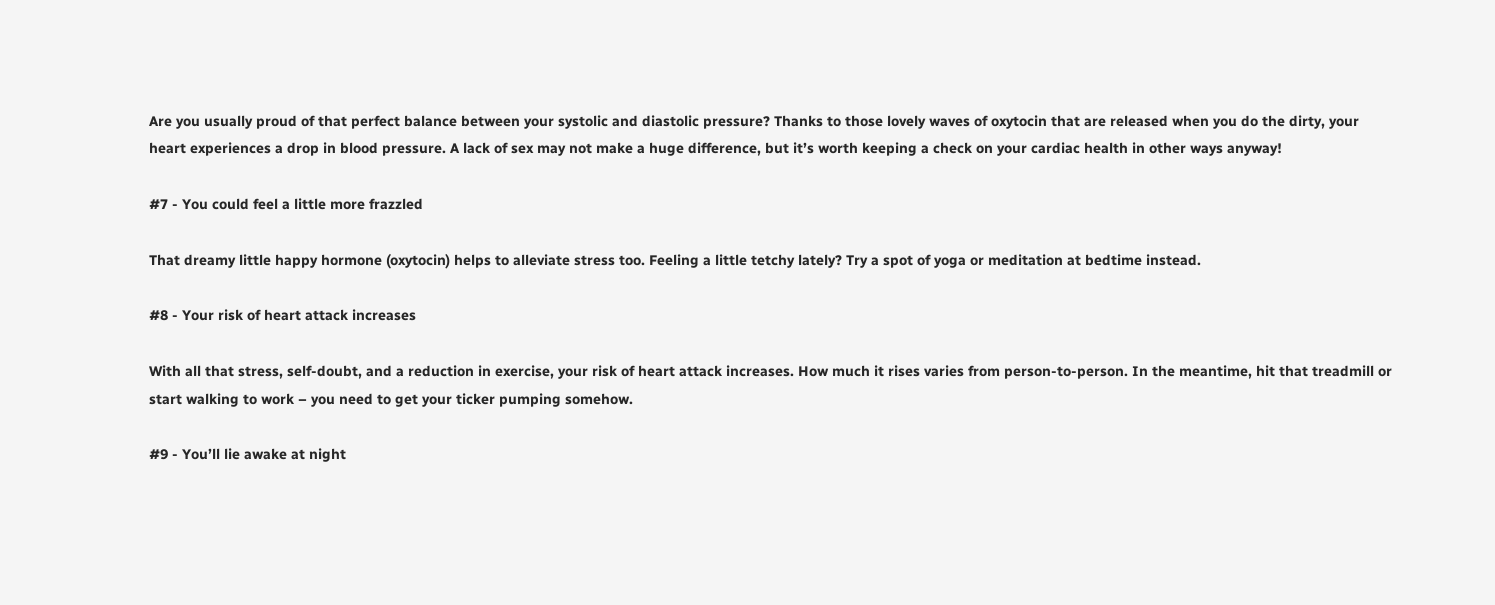Are you usually proud of that perfect balance between your systolic and diastolic pressure? Thanks to those lovely waves of oxytocin that are released when you do the dirty, your heart experiences a drop in blood pressure. A lack of sex may not make a huge difference, but it’s worth keeping a check on your cardiac health in other ways anyway!

#7 - You could feel a little more frazzled

That dreamy little happy hormone (oxytocin) helps to alleviate stress too. Feeling a little tetchy lately? Try a spot of yoga or meditation at bedtime instead.

#8 - Your risk of heart attack increases

With all that stress, self-doubt, and a reduction in exercise, your risk of heart attack increases. How much it rises varies from person-to-person. In the meantime, hit that treadmill or start walking to work – you need to get your ticker pumping somehow.

#9 - You’ll lie awake at night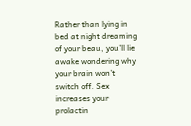Rather than lying in bed at night dreaming of your beau, you’ll lie awake wondering why your brain won’t switch off. Sex increases your prolactin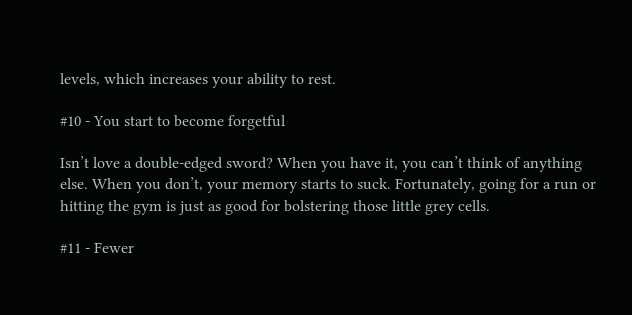levels, which increases your ability to rest.

#10 - You start to become forgetful

Isn’t love a double-edged sword? When you have it, you can’t think of anything else. When you don’t, your memory starts to suck. Fortunately, going for a run or hitting the gym is just as good for bolstering those little grey cells.

#11 - Fewer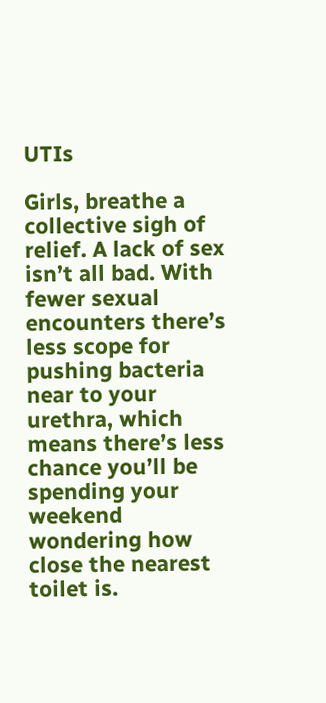UTIs

Girls, breathe a collective sigh of relief. A lack of sex isn’t all bad. With fewer sexual encounters there’s less scope for pushing bacteria near to your urethra, which means there’s less chance you’ll be spending your weekend wondering how close the nearest toilet is.